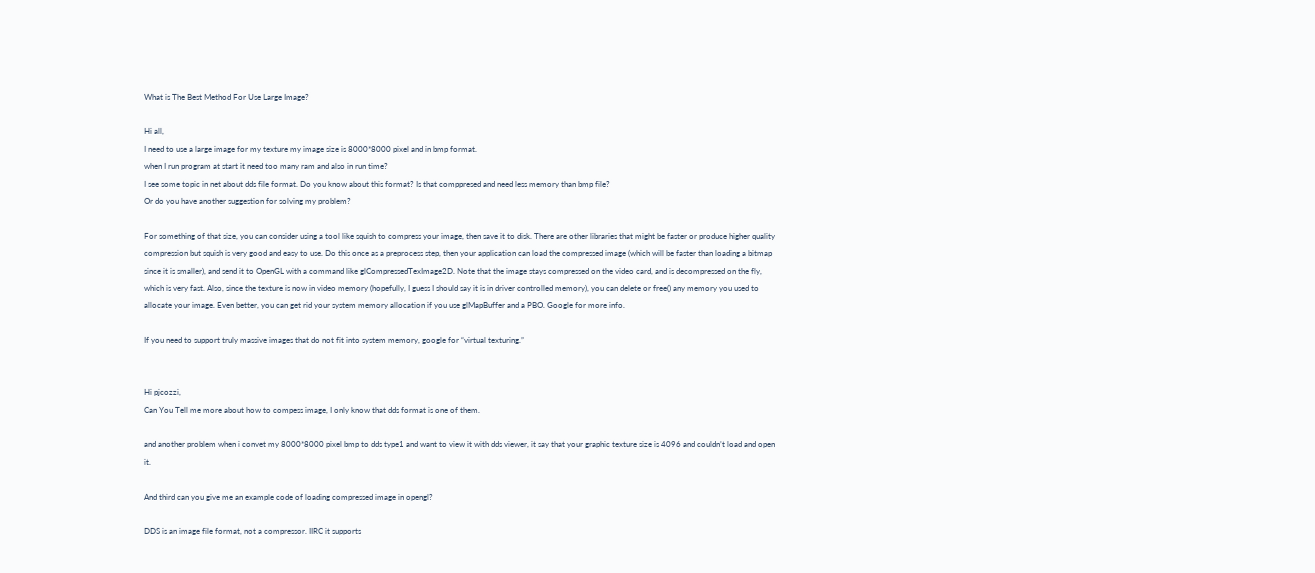What is The Best Method For Use Large Image?

Hi all,
I need to use a large image for my texture my image size is 8000*8000 pixel and in bmp format.
when I run program at start it need too many ram and also in run time?
I see some topic in net about dds file format. Do you know about this format? Is that comppresed and need less memory than bmp file?
Or do you have another suggestion for solving my problem?

For something of that size, you can consider using a tool like squish to compress your image, then save it to disk. There are other libraries that might be faster or produce higher quality compression but squish is very good and easy to use. Do this once as a preprocess step, then your application can load the compressed image (which will be faster than loading a bitmap since it is smaller), and send it to OpenGL with a command like glCompressedTexImage2D. Note that the image stays compressed on the video card, and is decompressed on the fly, which is very fast. Also, since the texture is now in video memory (hopefully, I guess I should say it is in driver controlled memory), you can delete or free() any memory you used to allocate your image. Even better, you can get rid your system memory allocation if you use glMapBuffer and a PBO. Google for more info.

If you need to support truly massive images that do not fit into system memory, google for “virtual texturing.”


Hi pjcozzi,
Can You Tell me more about how to compess image, I only know that dds format is one of them.

and another problem when i convet my 8000*8000 pixel bmp to dds type1 and want to view it with dds viewer, it say that your graphic texture size is 4096 and couldn’t load and open it.

And third can you give me an example code of loading compressed image in opengl?

DDS is an image file format, not a compressor. IIRC it supports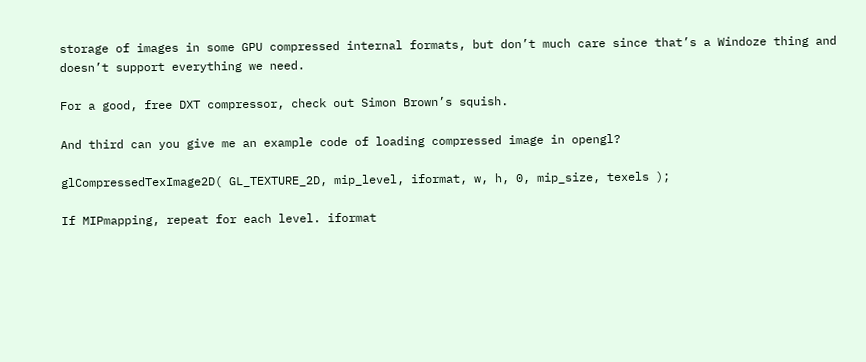storage of images in some GPU compressed internal formats, but don’t much care since that’s a Windoze thing and doesn’t support everything we need.

For a good, free DXT compressor, check out Simon Brown’s squish.

And third can you give me an example code of loading compressed image in opengl?

glCompressedTexImage2D( GL_TEXTURE_2D, mip_level, iformat, w, h, 0, mip_size, texels );

If MIPmapping, repeat for each level. iformat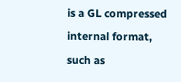is a GL compressed internal format, such as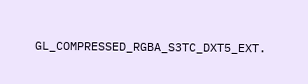GL_COMPRESSED_RGBA_S3TC_DXT5_EXT.